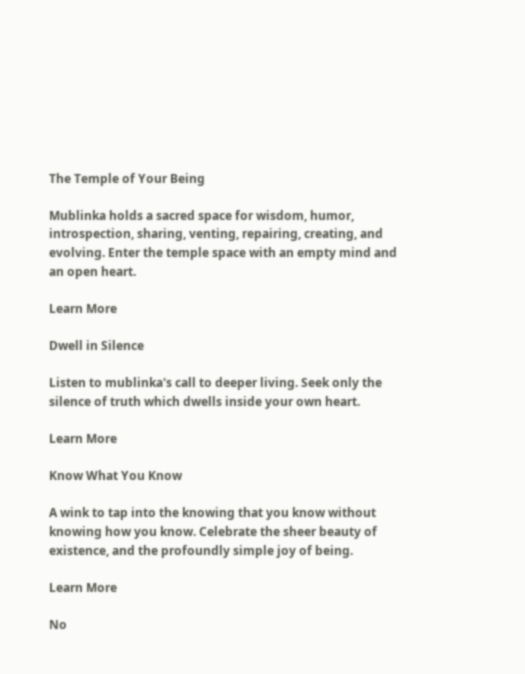The Temple of Your Being

Mublinka holds a sacred space for wisdom, humor, introspection, sharing, venting, repairing, creating, and evolving. Enter the temple space with an empty mind and an open heart.

Learn More

Dwell in Silence

Listen to mublinka's call to deeper living. Seek only the silence of truth which dwells inside your own heart.

Learn More

Know What You Know

A wink to tap into the knowing that you know without knowing how you know. Celebrate the sheer beauty of existence, and the profoundly simple joy of being.

Learn More

No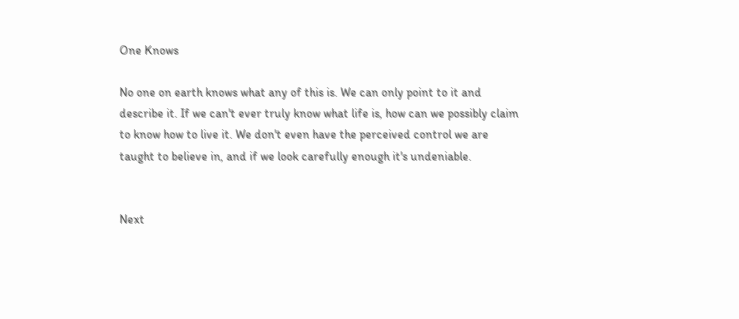One Knows

No one on earth knows what any of this is. We can only point to it and describe it. If we can't ever truly know what life is, how can we possibly claim to know how to live it. We don't even have the perceived control we are taught to believe in, and if we look carefully enough it's undeniable.


Next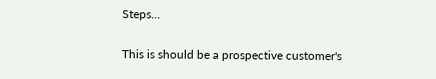Steps...

This is should be a prospective customer's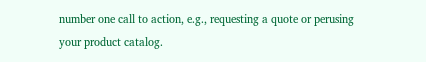number one call to action, e.g., requesting a quote or perusing your product catalog.